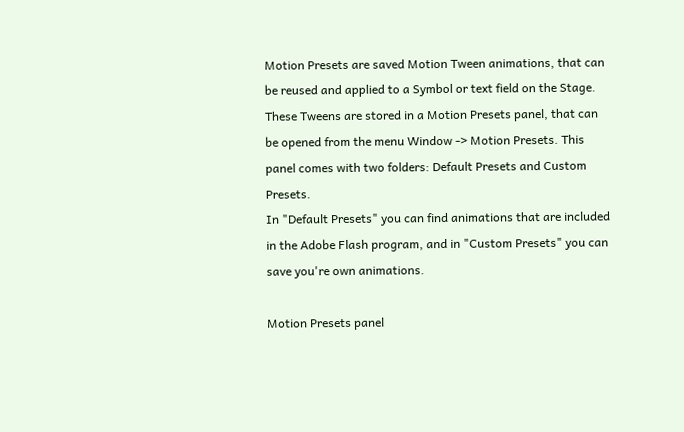Motion Presets are saved Motion Tween animations, that can be reused and applied to a Symbol or text field on the Stage.
These Tweens are stored in a Motion Presets panel, that can be opened from the menu Window -> Motion Presets. This panel comes with two folders: Default Presets and Custom Presets.
In "Default Presets" you can find animations that are included in the Adobe Flash program, and in "Custom Presets" you can save you're own animations.

Motion Presets panel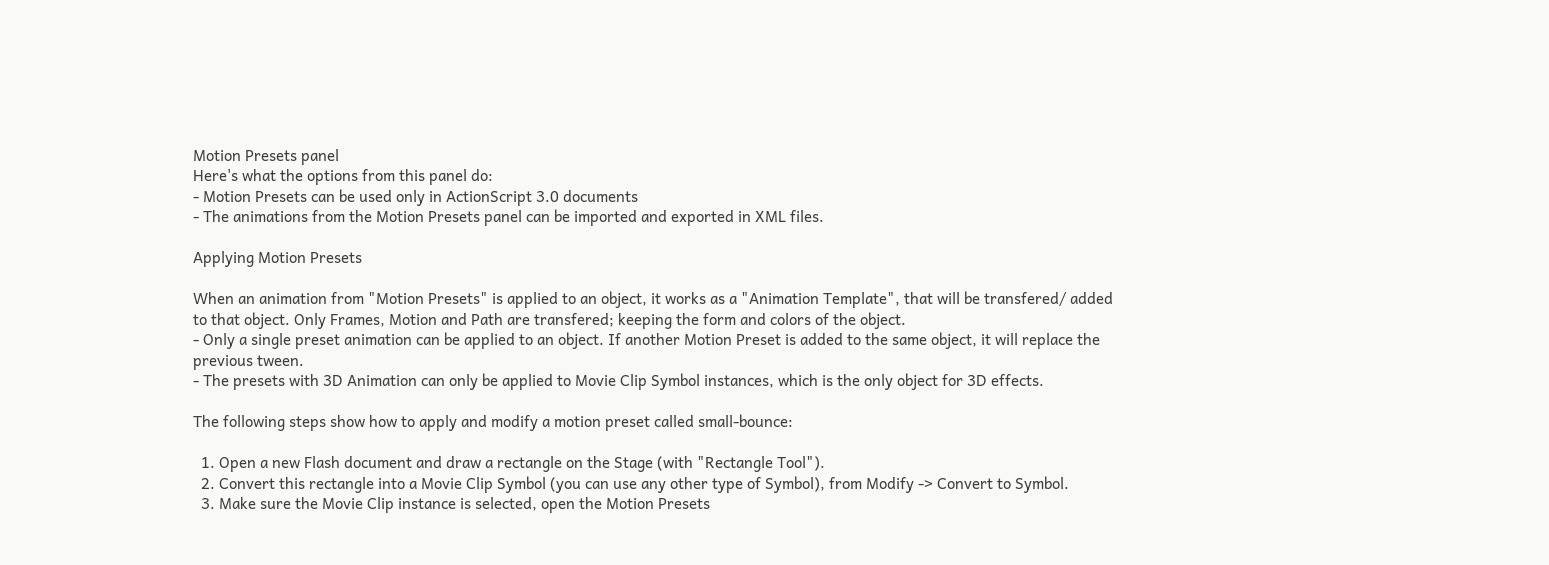Motion Presets panel
Here's what the options from this panel do:
- Motion Presets can be used only in ActionScript 3.0 documents
- The animations from the Motion Presets panel can be imported and exported in XML files.

Applying Motion Presets

When an animation from "Motion Presets" is applied to an object, it works as a "Animation Template", that will be transfered/ added to that object. Only Frames, Motion and Path are transfered; keeping the form and colors of the object.
- Only a single preset animation can be applied to an object. If another Motion Preset is added to the same object, it will replace the previous tween.
- The presets with 3D Animation can only be applied to Movie Clip Symbol instances, which is the only object for 3D effects.

The following steps show how to apply and modify a motion preset called small-bounce:

  1. Open a new Flash document and draw a rectangle on the Stage (with "Rectangle Tool").
  2. Convert this rectangle into a Movie Clip Symbol (you can use any other type of Symbol), from Modify -> Convert to Symbol.
  3. Make sure the Movie Clip instance is selected, open the Motion Presets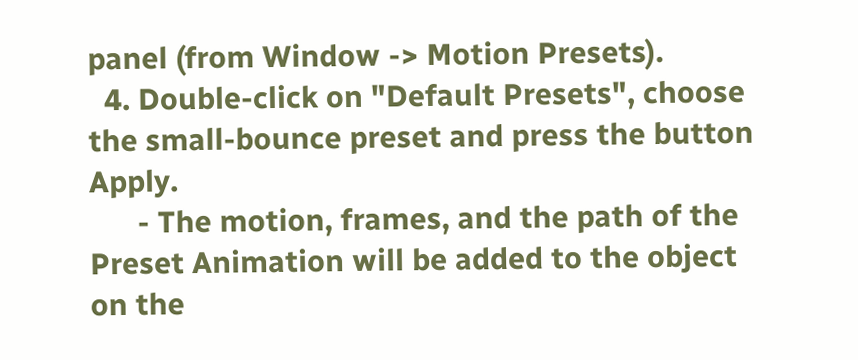panel (from Window -> Motion Presets).
  4. Double-click on "Default Presets", choose the small-bounce preset and press the button Apply.
      - The motion, frames, and the path of the Preset Animation will be added to the object on the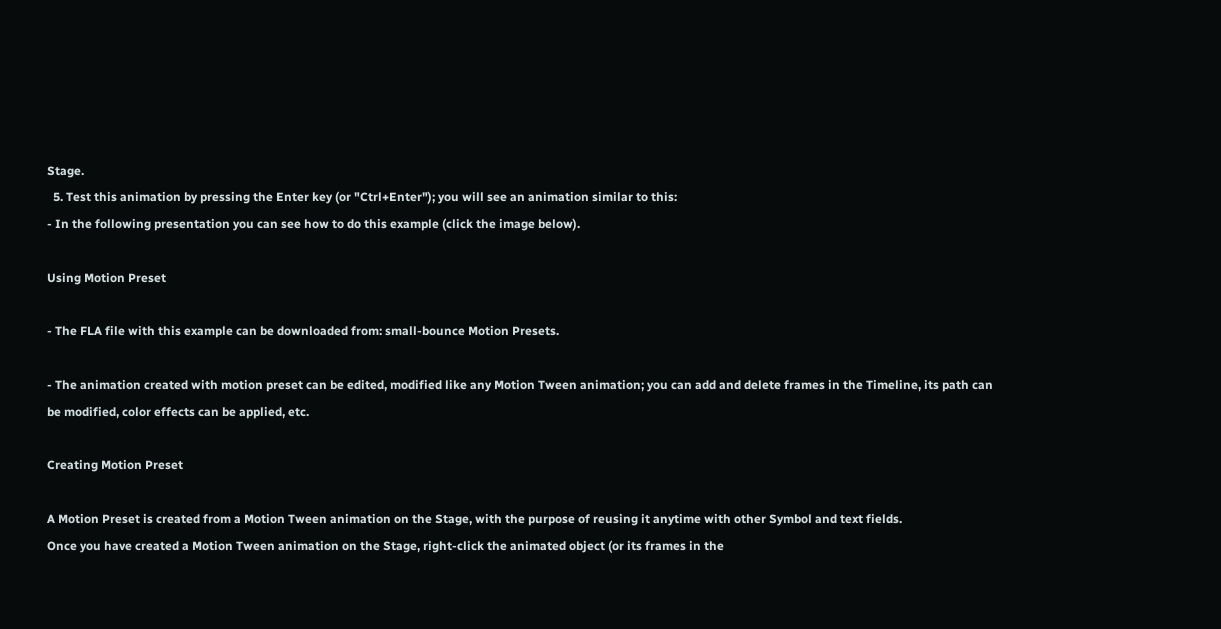Stage.
  5. Test this animation by pressing the Enter key (or "Ctrl+Enter"); you will see an animation similar to this:
- In the following presentation you can see how to do this example (click the image below).

Using Motion Preset

- The FLA file with this example can be downloaded from: small-bounce Motion Presets.

- The animation created with motion preset can be edited, modified like any Motion Tween animation; you can add and delete frames in the Timeline, its path can be modified, color effects can be applied, etc.

Creating Motion Preset

A Motion Preset is created from a Motion Tween animation on the Stage, with the purpose of reusing it anytime with other Symbol and text fields.
Once you have created a Motion Tween animation on the Stage, right-click the animated object (or its frames in the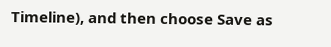Timeline), and then choose Save as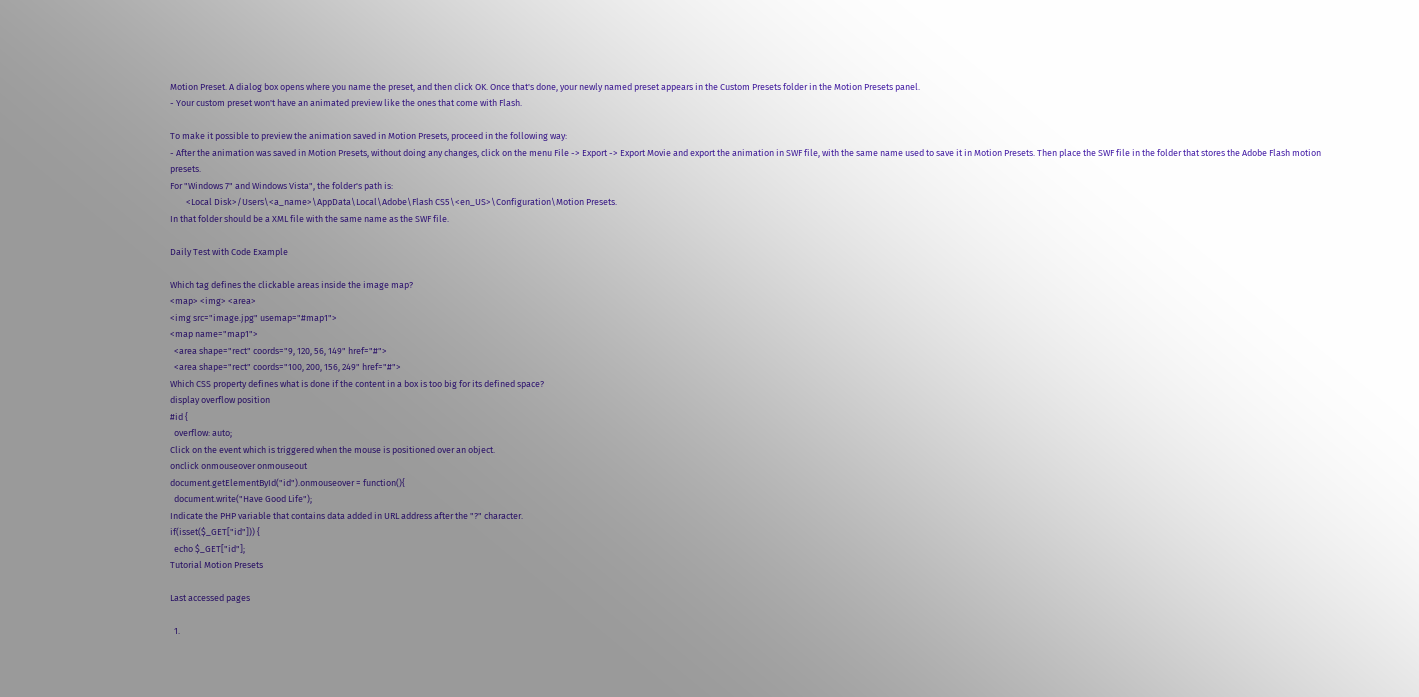Motion Preset. A dialog box opens where you name the preset, and then click OK. Once that's done, your newly named preset appears in the Custom Presets folder in the Motion Presets panel.
- Your custom preset won't have an animated preview like the ones that come with Flash.

To make it possible to preview the animation saved in Motion Presets, proceed in the following way:
- After the animation was saved in Motion Presets, without doing any changes, click on the menu File -> Export -> Export Movie and export the animation in SWF file, with the same name used to save it in Motion Presets. Then place the SWF file in the folder that stores the Adobe Flash motion presets.
For "Windows 7" and Windows Vista", the folder's path is:
        <Local Disk>/Users\<a_name>\AppData\Local\Adobe\Flash CS5\<en_US>\Configuration\Motion Presets.
In that folder should be a XML file with the same name as the SWF file.

Daily Test with Code Example

Which tag defines the clickable areas inside the image map?
<map> <img> <area>
<img src="image.jpg" usemap="#map1">
<map name="map1">
  <area shape="rect" coords="9, 120, 56, 149" href="#">
  <area shape="rect" coords="100, 200, 156, 249" href="#">
Which CSS property defines what is done if the content in a box is too big for its defined space?
display overflow position
#id {
  overflow: auto;
Click on the event which is triggered when the mouse is positioned over an object.
onclick onmouseover onmouseout
document.getElementById("id").onmouseover = function(){
  document.write("Have Good Life");
Indicate the PHP variable that contains data added in URL address after the "?" character.
if(isset($_GET["id"])) {
  echo $_GET["id"];
Tutorial Motion Presets

Last accessed pages

  1.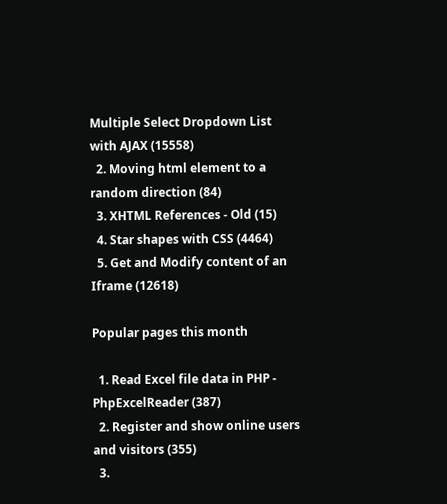Multiple Select Dropdown List with AJAX (15558)
  2. Moving html element to a random direction (84)
  3. XHTML References - Old (15)
  4. Star shapes with CSS (4464)
  5. Get and Modify content of an Iframe (12618)

Popular pages this month

  1. Read Excel file data in PHP - PhpExcelReader (387)
  2. Register and show online users and visitors (355)
  3.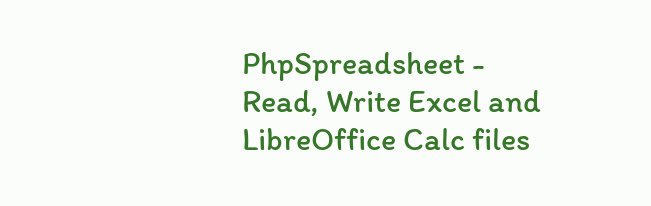PhpSpreadsheet - Read, Write Excel and LibreOffice Calc files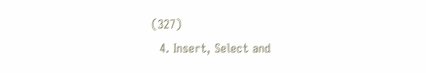(327)
  4. Insert, Select and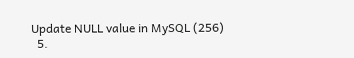Update NULL value in MySQL (256)
  5.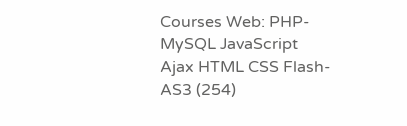Courses Web: PHP-MySQL JavaScript Ajax HTML CSS Flash-AS3 (254)